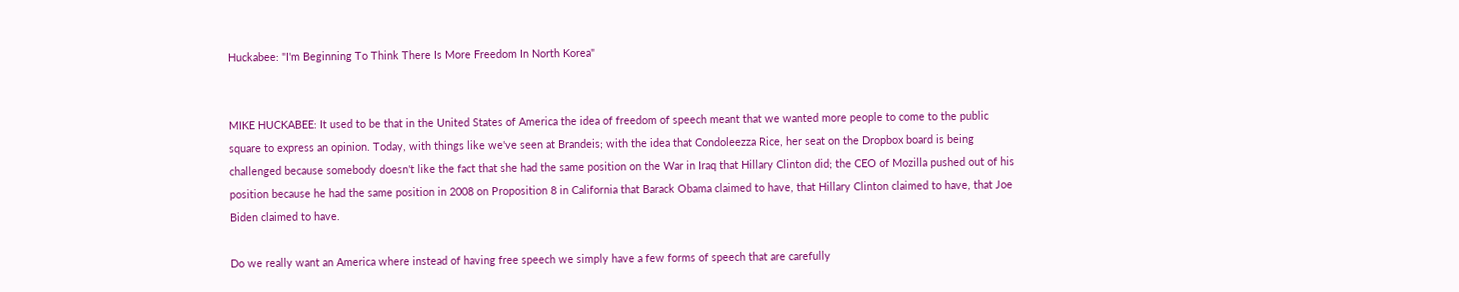Huckabee: "I'm Beginning To Think There Is More Freedom In North Korea"


MIKE HUCKABEE: It used to be that in the United States of America the idea of freedom of speech meant that we wanted more people to come to the public square to express an opinion. Today, with things like we've seen at Brandeis; with the idea that Condoleezza Rice, her seat on the Dropbox board is being challenged because somebody doesn't like the fact that she had the same position on the War in Iraq that Hillary Clinton did; the CEO of Mozilla pushed out of his position because he had the same position in 2008 on Proposition 8 in California that Barack Obama claimed to have, that Hillary Clinton claimed to have, that Joe Biden claimed to have.

Do we really want an America where instead of having free speech we simply have a few forms of speech that are carefully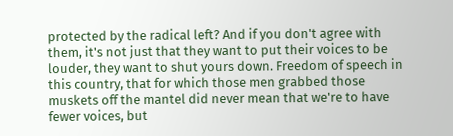protected by the radical left? And if you don't agree with them, it's not just that they want to put their voices to be louder, they want to shut yours down. Freedom of speech in this country, that for which those men grabbed those muskets off the mantel did never mean that we're to have fewer voices, but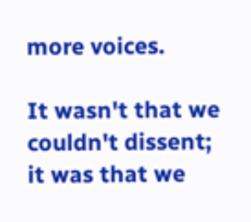more voices.

It wasn't that we couldn't dissent; it was that we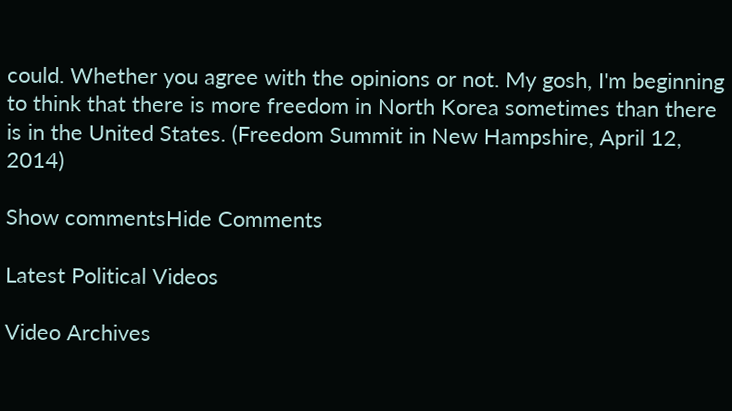could. Whether you agree with the opinions or not. My gosh, I'm beginning to think that there is more freedom in North Korea sometimes than there is in the United States. (Freedom Summit in New Hampshire, April 12, 2014)

Show commentsHide Comments

Latest Political Videos

Video Archives